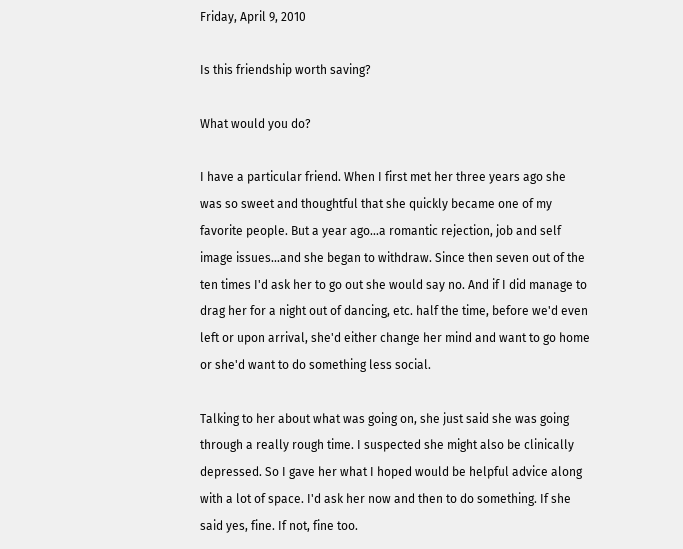Friday, April 9, 2010

Is this friendship worth saving?

What would you do?

I have a particular friend. When I first met her three years ago she was so sweet and thoughtful that she quickly became one of my favorite people. But a year ago...a romantic rejection, job and self image issues...and she began to withdraw. Since then seven out of the ten times I'd ask her to go out she would say no. And if I did manage to drag her for a night out of dancing, etc. half the time, before we'd even left or upon arrival, she'd either change her mind and want to go home or she'd want to do something less social.

Talking to her about what was going on, she just said she was going through a really rough time. I suspected she might also be clinically depressed. So I gave her what I hoped would be helpful advice along with a lot of space. I'd ask her now and then to do something. If she said yes, fine. If not, fine too.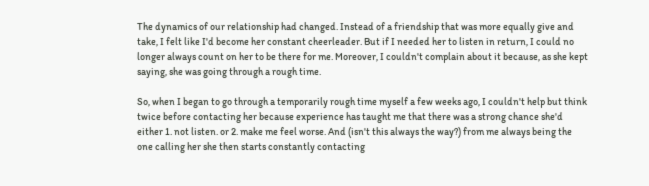The dynamics of our relationship had changed. Instead of a friendship that was more equally give and take, I felt like I'd become her constant cheerleader. But if I needed her to listen in return, I could no longer always count on her to be there for me. Moreover, I couldn't complain about it because, as she kept saying, she was going through a rough time.

So, when I began to go through a temporarily rough time myself a few weeks ago, I couldn't help but think twice before contacting her because experience has taught me that there was a strong chance she'd either 1. not listen. or 2. make me feel worse. And (isn't this always the way?) from me always being the one calling her she then starts constantly contacting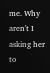me. Why aren't I asking her to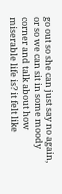go out so she can just say no again, or so we can sit in some moody corner and talk about how miserable life is? it felt like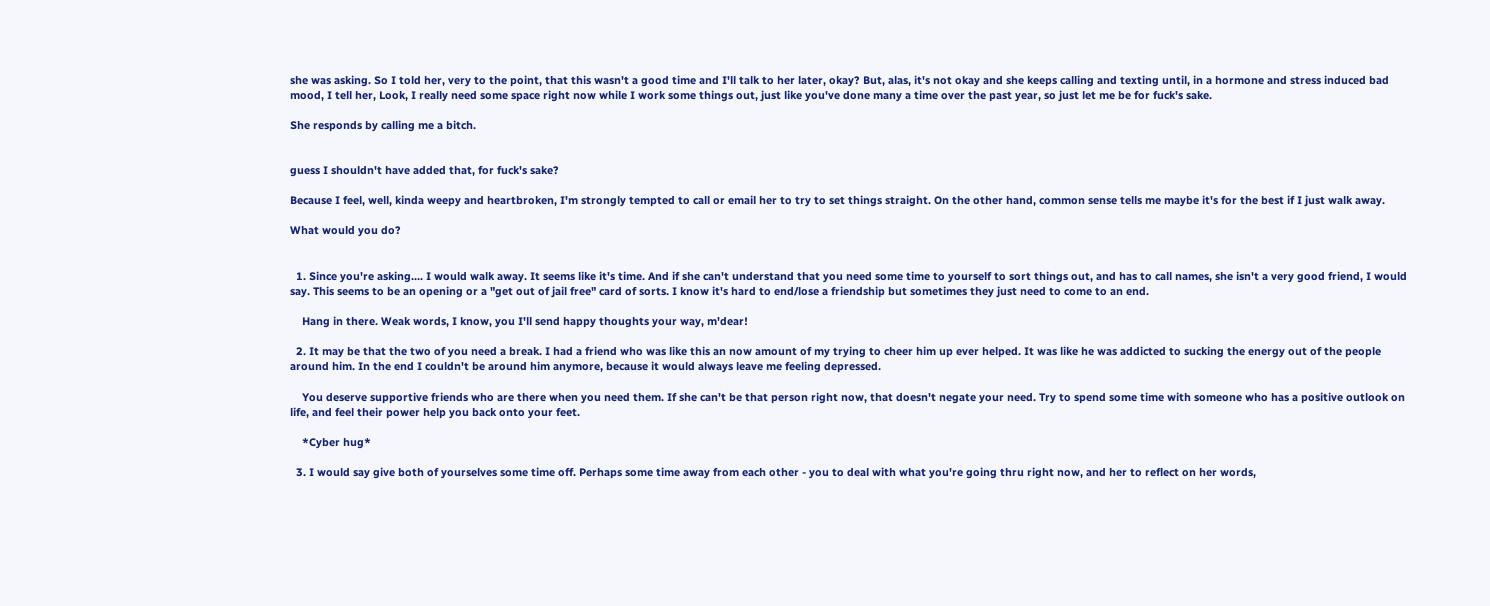she was asking. So I told her, very to the point, that this wasn't a good time and I'll talk to her later, okay? But, alas, it's not okay and she keeps calling and texting until, in a hormone and stress induced bad mood, I tell her, Look, I really need some space right now while I work some things out, just like you've done many a time over the past year, so just let me be for fuck's sake.

She responds by calling me a bitch.


guess I shouldn't have added that, for fuck's sake?

Because I feel, well, kinda weepy and heartbroken, I'm strongly tempted to call or email her to try to set things straight. On the other hand, common sense tells me maybe it's for the best if I just walk away.

What would you do?


  1. Since you're asking.... I would walk away. It seems like it's time. And if she can't understand that you need some time to yourself to sort things out, and has to call names, she isn't a very good friend, I would say. This seems to be an opening or a "get out of jail free" card of sorts. I know it's hard to end/lose a friendship but sometimes they just need to come to an end.

    Hang in there. Weak words, I know, you I'll send happy thoughts your way, m'dear!

  2. It may be that the two of you need a break. I had a friend who was like this an now amount of my trying to cheer him up ever helped. It was like he was addicted to sucking the energy out of the people around him. In the end I couldn't be around him anymore, because it would always leave me feeling depressed.

    You deserve supportive friends who are there when you need them. If she can't be that person right now, that doesn't negate your need. Try to spend some time with someone who has a positive outlook on life, and feel their power help you back onto your feet.

    *Cyber hug*

  3. I would say give both of yourselves some time off. Perhaps some time away from each other - you to deal with what you're going thru right now, and her to reflect on her words,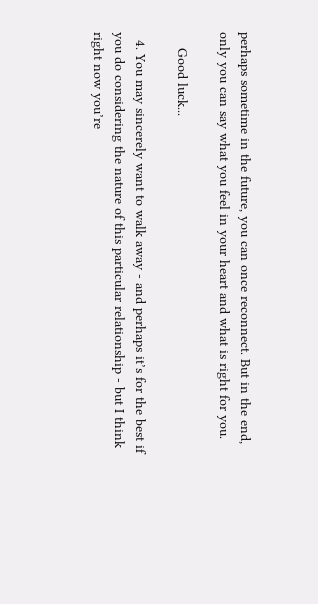perhaps sometime in the future, you can once reconnect. But in the end, only you can say what you feel in your heart and what is right for you.

    Good luck...

  4. You may sincerely want to walk away - and perhaps it’s for the best if you do considering the nature of this particular relationship - but I think right now you’re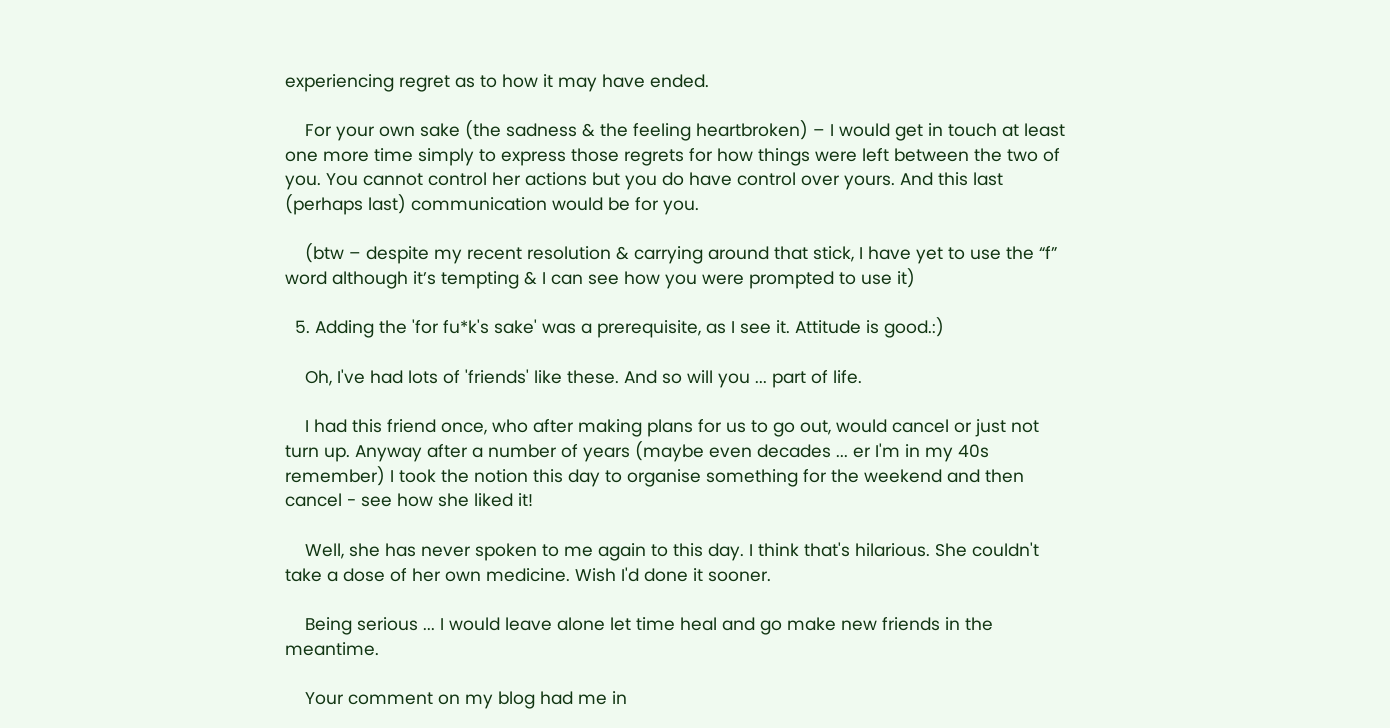experiencing regret as to how it may have ended.

    For your own sake (the sadness & the feeling heartbroken) – I would get in touch at least one more time simply to express those regrets for how things were left between the two of you. You cannot control her actions but you do have control over yours. And this last (perhaps last) communication would be for you.

    (btw – despite my recent resolution & carrying around that stick, I have yet to use the “f” word although it’s tempting & I can see how you were prompted to use it)

  5. Adding the 'for fu*k's sake' was a prerequisite, as I see it. Attitude is good.:)

    Oh, I've had lots of 'friends' like these. And so will you ... part of life.

    I had this friend once, who after making plans for us to go out, would cancel or just not turn up. Anyway after a number of years (maybe even decades ... er I'm in my 40s remember) I took the notion this day to organise something for the weekend and then cancel - see how she liked it!

    Well, she has never spoken to me again to this day. I think that's hilarious. She couldn't take a dose of her own medicine. Wish I'd done it sooner.

    Being serious ... I would leave alone let time heal and go make new friends in the meantime.

    Your comment on my blog had me in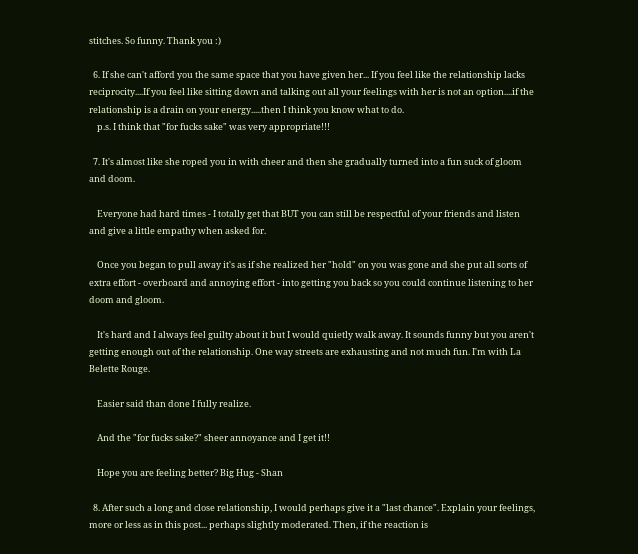stitches. So funny. Thank you :)

  6. If she can't afford you the same space that you have given her... If you feel like the relationship lacks reciprocity....If you feel like sitting down and talking out all your feelings with her is not an option....if the relationship is a drain on your energy.....then I think you know what to do.
    p.s. I think that "for fucks sake" was very appropriate!!!

  7. It's almost like she roped you in with cheer and then she gradually turned into a fun suck of gloom and doom.

    Everyone had hard times - I totally get that BUT you can still be respectful of your friends and listen and give a little empathy when asked for.

    Once you began to pull away it's as if she realized her "hold" on you was gone and she put all sorts of extra effort - overboard and annoying effort - into getting you back so you could continue listening to her doom and gloom.

    It's hard and I always feel guilty about it but I would quietly walk away. It sounds funny but you aren't getting enough out of the relationship. One way streets are exhausting and not much fun. I'm with La Belette Rouge.

    Easier said than done I fully realize.

    And the "for fucks sake?" sheer annoyance and I get it!!

    Hope you are feeling better? Big Hug - Shan

  8. After such a long and close relationship, I would perhaps give it a "last chance". Explain your feelings, more or less as in this post... perhaps slightly moderated. Then, if the reaction is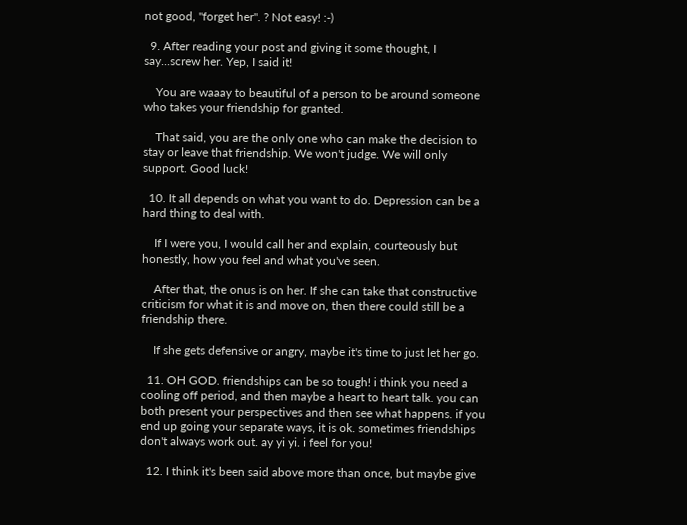not good, "forget her". ? Not easy! :-)

  9. After reading your post and giving it some thought, I say...screw her. Yep, I said it!

    You are waaay to beautiful of a person to be around someone who takes your friendship for granted.

    That said, you are the only one who can make the decision to stay or leave that friendship. We won't judge. We will only support. Good luck!

  10. It all depends on what you want to do. Depression can be a hard thing to deal with.

    If I were you, I would call her and explain, courteously but honestly, how you feel and what you've seen.

    After that, the onus is on her. If she can take that constructive criticism for what it is and move on, then there could still be a friendship there.

    If she gets defensive or angry, maybe it's time to just let her go.

  11. OH GOD. friendships can be so tough! i think you need a cooling off period, and then maybe a heart to heart talk. you can both present your perspectives and then see what happens. if you end up going your separate ways, it is ok. sometimes friendships don't always work out. ay yi yi. i feel for you!

  12. I think it's been said above more than once, but maybe give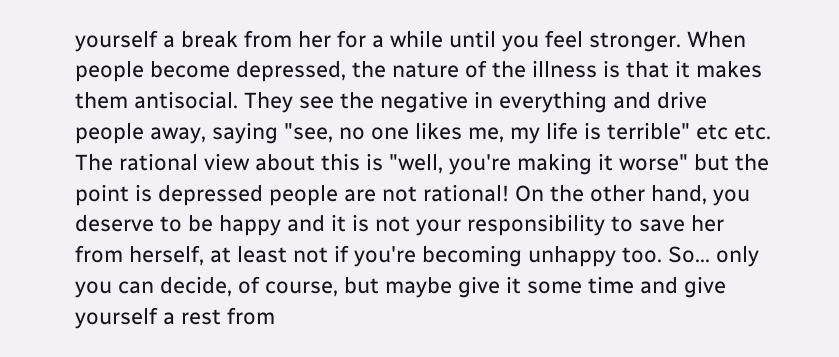yourself a break from her for a while until you feel stronger. When people become depressed, the nature of the illness is that it makes them antisocial. They see the negative in everything and drive people away, saying "see, no one likes me, my life is terrible" etc etc. The rational view about this is "well, you're making it worse" but the point is depressed people are not rational! On the other hand, you deserve to be happy and it is not your responsibility to save her from herself, at least not if you're becoming unhappy too. So... only you can decide, of course, but maybe give it some time and give yourself a rest from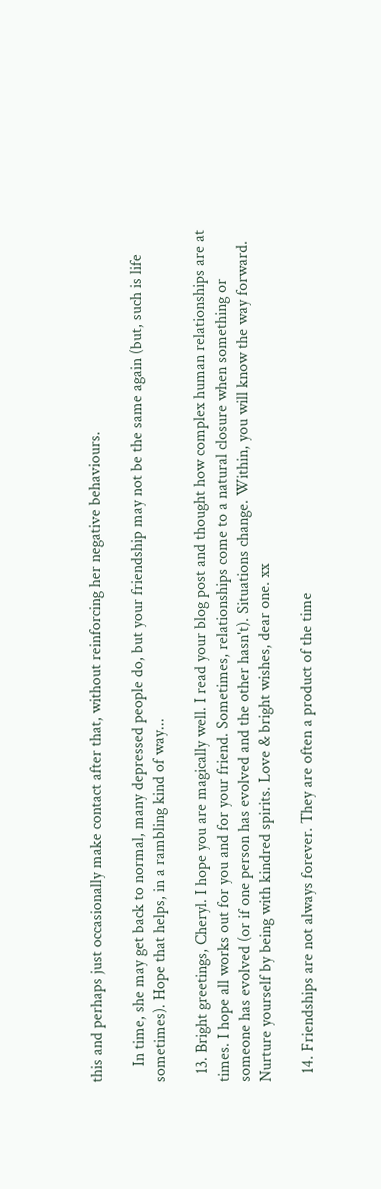this and perhaps just occasionally make contact after that, without reinforcing her negative behaviours.

    In time, she may get back to normal, many depressed people do, but your friendship may not be the same again (but, such is life sometimes). Hope that helps, in a rambling kind of way...

  13. Bright greetings, Cheryl. I hope you are magically well. I read your blog post and thought how complex human relationships are at times. I hope all works out for you and for your friend. Sometimes, relationships come to a natural closure when something or someone has evolved (or if one person has evolved and the other hasn't). Situations change. Within, you will know the way forward. Nurture yourself by being with kindred spirits. Love & bright wishes, dear one. xx

  14. Friendships are not always forever. They are often a product of the time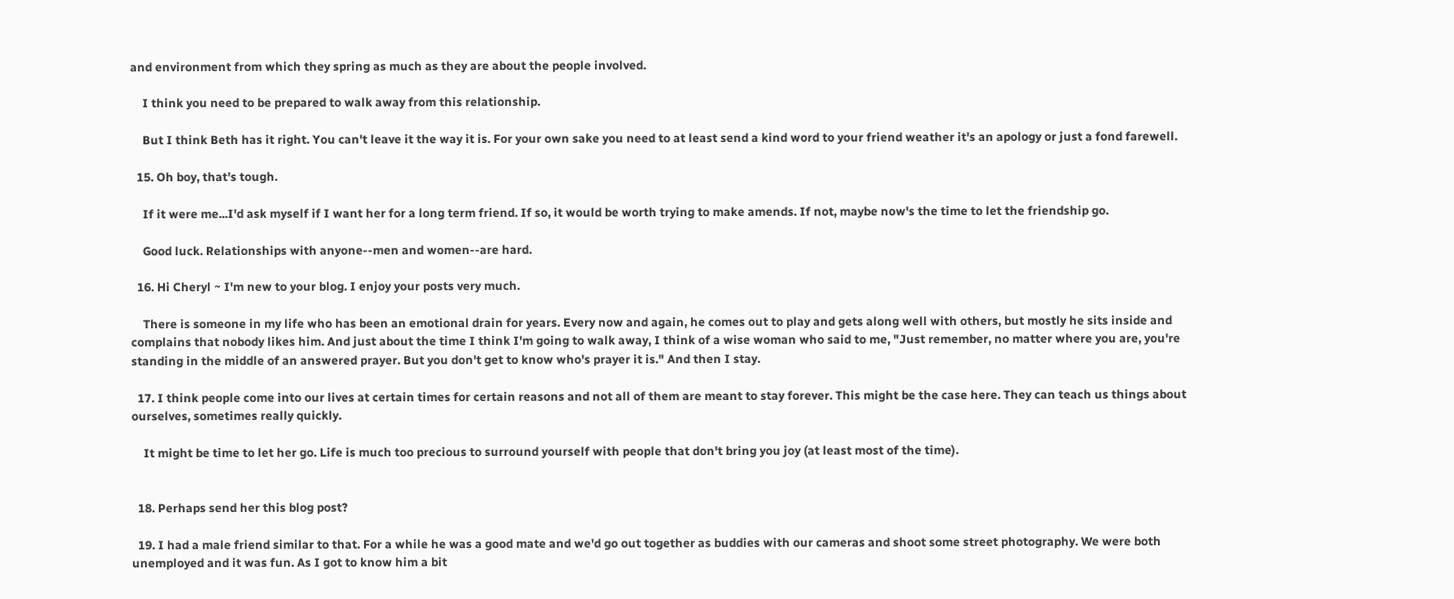and environment from which they spring as much as they are about the people involved.

    I think you need to be prepared to walk away from this relationship.

    But I think Beth has it right. You can't leave it the way it is. For your own sake you need to at least send a kind word to your friend weather it's an apology or just a fond farewell.

  15. Oh boy, that's tough.

    If it were me...I'd ask myself if I want her for a long term friend. If so, it would be worth trying to make amends. If not, maybe now's the time to let the friendship go.

    Good luck. Relationships with anyone--men and women--are hard.

  16. Hi Cheryl ~ I'm new to your blog. I enjoy your posts very much.

    There is someone in my life who has been an emotional drain for years. Every now and again, he comes out to play and gets along well with others, but mostly he sits inside and complains that nobody likes him. And just about the time I think I'm going to walk away, I think of a wise woman who said to me, "Just remember, no matter where you are, you're standing in the middle of an answered prayer. But you don't get to know who's prayer it is." And then I stay.

  17. I think people come into our lives at certain times for certain reasons and not all of them are meant to stay forever. This might be the case here. They can teach us things about ourselves, sometimes really quickly.

    It might be time to let her go. Life is much too precious to surround yourself with people that don't bring you joy (at least most of the time).


  18. Perhaps send her this blog post?

  19. I had a male friend similar to that. For a while he was a good mate and we'd go out together as buddies with our cameras and shoot some street photography. We were both unemployed and it was fun. As I got to know him a bit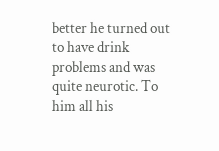better he turned out to have drink problems and was quite neurotic. To him all his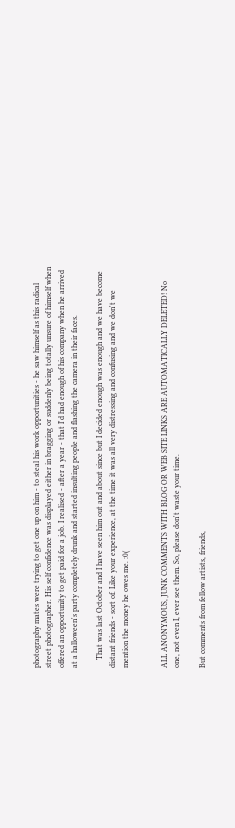photography mates were trying to get one up on him - to steal his work opportunities - he saw himself as this radical street photographer. His self confidence was displayed either in bragging or suddenly being totally unsure of himself when offered an opportunity to get paid for a job. I realised - after a year - that I'd had enough of his company when he arrived at a halloween's party completely drunk and started insulting people and flashing the camera in their faces.

    That was last October and I have seen him out and about since but I decided enough was enough and we have become distant friends - sort of. Like your experience, at the time it was all very distressing and confusing and we don't we mention the money he owes me. :0(


ALL ANONYMOUS, JUNK COMMENTS WITH BLOG OR WEB SITE LINKS ARE AUTOMATICALLY DELETED! No one, not even I, ever see them. So, please don't waste your time.

But comments from fellow artists, friends,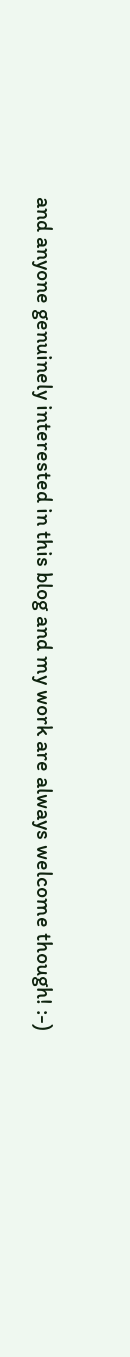and anyone genuinely interested in this blog and my work are always welcome though! :-)